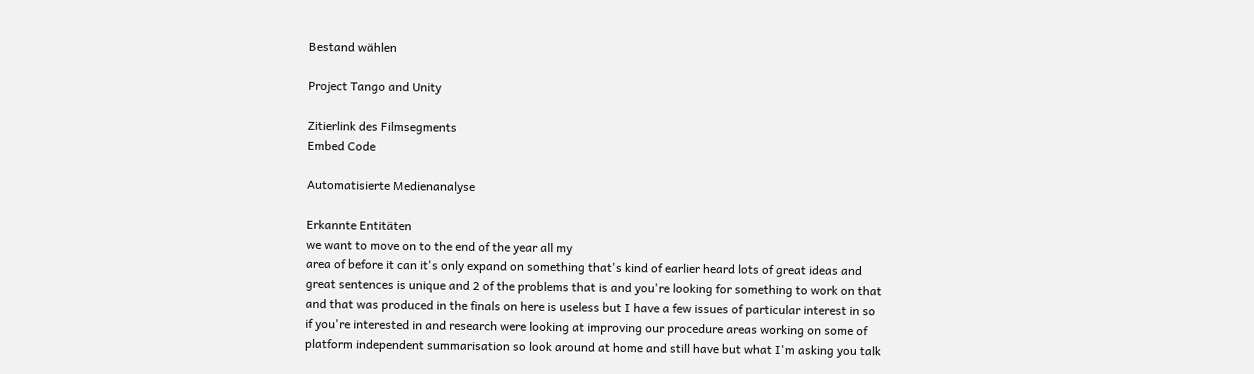Bestand wählen

Project Tango and Unity

Zitierlink des Filmsegments
Embed Code

Automatisierte Medienanalyse

Erkannte Entitäten
we want to move on to the end of the year all my
area of before it can it's only expand on something that's kind of earlier heard lots of great ideas and great sentences is unique and 2 of the problems that is and you're looking for something to work on that and that was produced in the finals on here is useless but I have a few issues of particular interest in so if you're interested in and research were looking at improving our procedure areas working on some of platform independent summarisation so look around at home and still have but what I'm asking you talk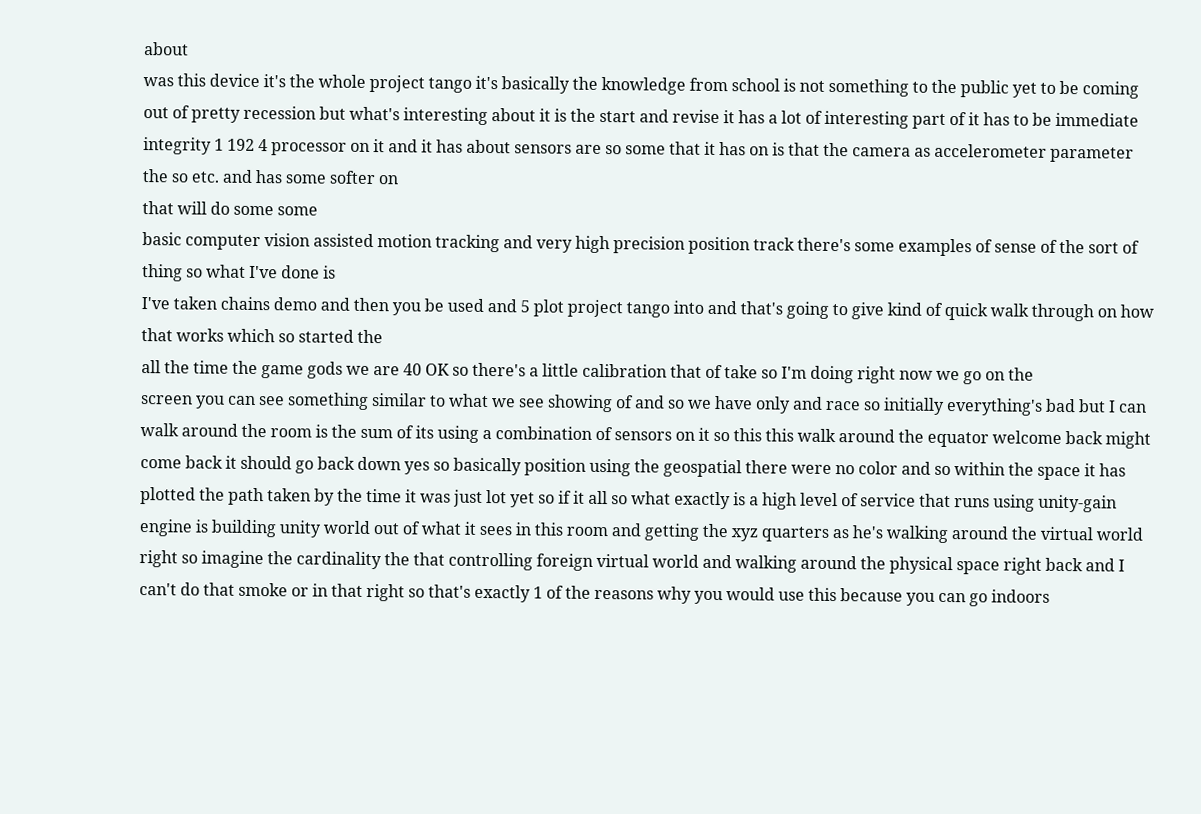about
was this device it's the whole project tango it's basically the knowledge from school is not something to the public yet to be coming out of pretty recession but what's interesting about it is the start and revise it has a lot of interesting part of it has to be immediate integrity 1 192 4 processor on it and it has about sensors are so some that it has on is that the camera as accelerometer parameter the so etc. and has some softer on
that will do some some
basic computer vision assisted motion tracking and very high precision position track there's some examples of sense of the sort of thing so what I've done is
I've taken chains demo and then you be used and 5 plot project tango into and that's going to give kind of quick walk through on how that works which so started the
all the time the game gods we are 40 OK so there's a little calibration that of take so I'm doing right now we go on the
screen you can see something similar to what we see showing of and so we have only and race so initially everything's bad but I can walk around the room is the sum of its using a combination of sensors on it so this this walk around the equator welcome back might come back it should go back down yes so basically position using the geospatial there were no color and so within the space it has plotted the path taken by the time it was just lot yet so if it all so what exactly is a high level of service that runs using unity-gain engine is building unity world out of what it sees in this room and getting the xyz quarters as he's walking around the virtual world right so imagine the cardinality the that controlling foreign virtual world and walking around the physical space right back and I can't do that smoke or in that right so that's exactly 1 of the reasons why you would use this because you can go indoors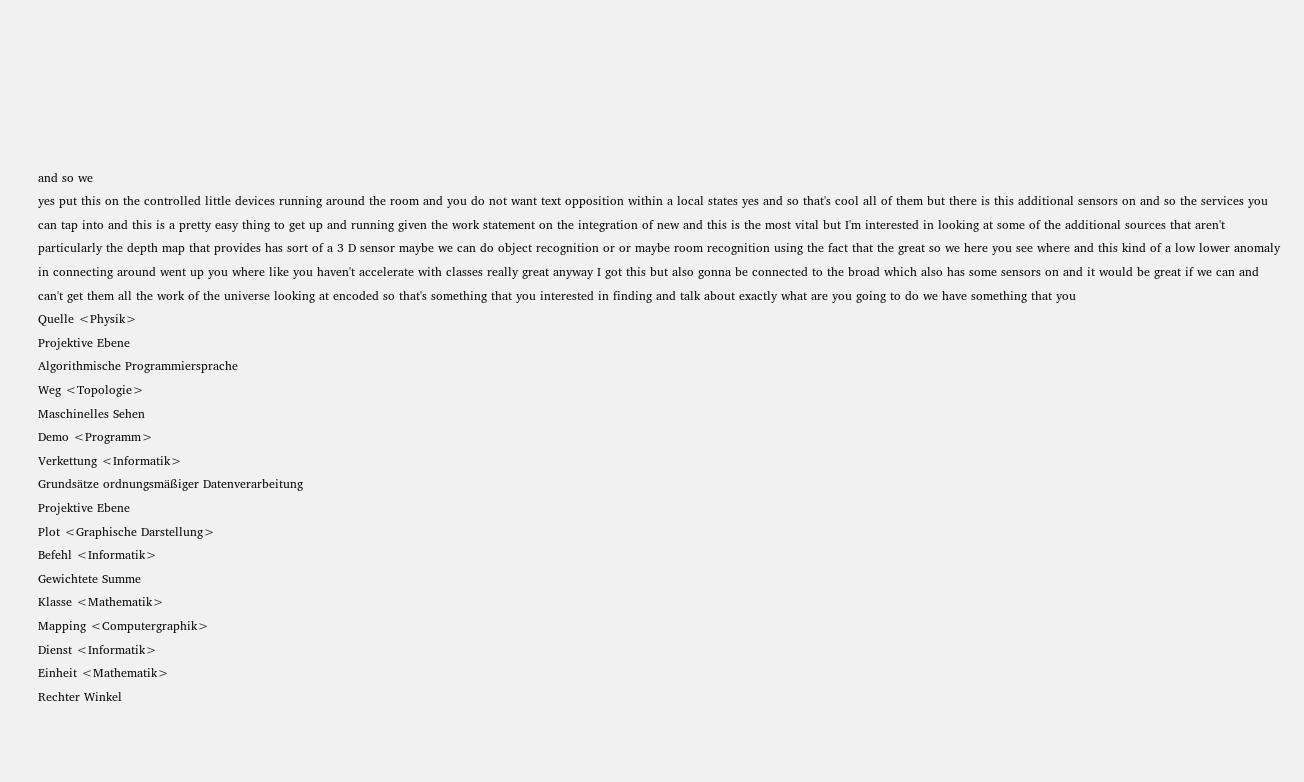and so we
yes put this on the controlled little devices running around the room and you do not want text opposition within a local states yes and so that's cool all of them but there is this additional sensors on and so the services you can tap into and this is a pretty easy thing to get up and running given the work statement on the integration of new and this is the most vital but I'm interested in looking at some of the additional sources that aren't particularly the depth map that provides has sort of a 3 D sensor maybe we can do object recognition or or maybe room recognition using the fact that the great so we here you see where and this kind of a low lower anomaly in connecting around went up you where like you haven't accelerate with classes really great anyway I got this but also gonna be connected to the broad which also has some sensors on and it would be great if we can and can't get them all the work of the universe looking at encoded so that's something that you interested in finding and talk about exactly what are you going to do we have something that you
Quelle <Physik>
Projektive Ebene
Algorithmische Programmiersprache
Weg <Topologie>
Maschinelles Sehen
Demo <Programm>
Verkettung <Informatik>
Grundsätze ordnungsmäßiger Datenverarbeitung
Projektive Ebene
Plot <Graphische Darstellung>
Befehl <Informatik>
Gewichtete Summe
Klasse <Mathematik>
Mapping <Computergraphik>
Dienst <Informatik>
Einheit <Mathematik>
Rechter Winkel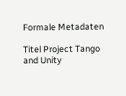Formale Metadaten

Titel Project Tango and Unity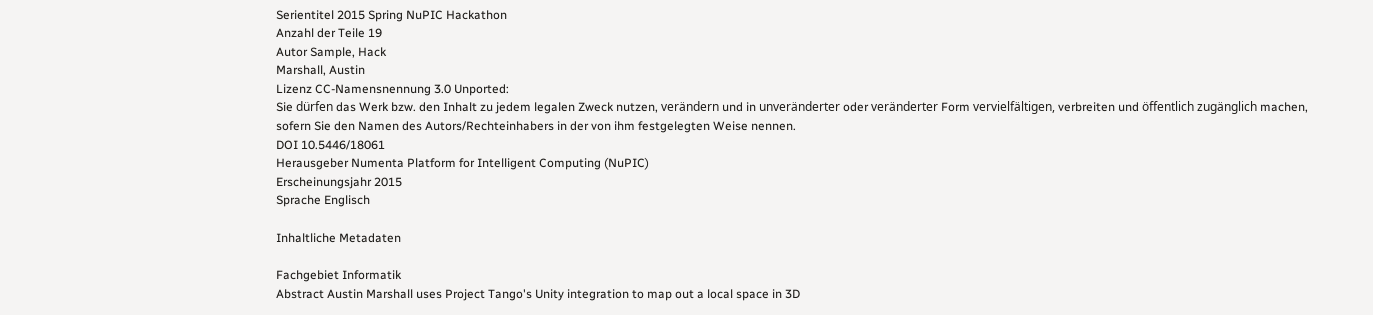Serientitel 2015 Spring NuPIC Hackathon
Anzahl der Teile 19
Autor Sample, Hack
Marshall, Austin
Lizenz CC-Namensnennung 3.0 Unported:
Sie dürfen das Werk bzw. den Inhalt zu jedem legalen Zweck nutzen, verändern und in unveränderter oder veränderter Form vervielfältigen, verbreiten und öffentlich zugänglich machen, sofern Sie den Namen des Autors/Rechteinhabers in der von ihm festgelegten Weise nennen.
DOI 10.5446/18061
Herausgeber Numenta Platform for Intelligent Computing (NuPIC)
Erscheinungsjahr 2015
Sprache Englisch

Inhaltliche Metadaten

Fachgebiet Informatik
Abstract Austin Marshall uses Project Tango's Unity integration to map out a local space in 3D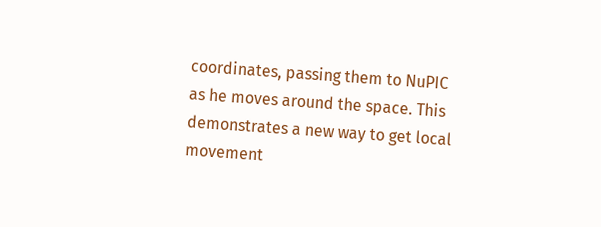coordinates, passing them to NuPIC as he moves around the space. This demonstrates a new way to get local movement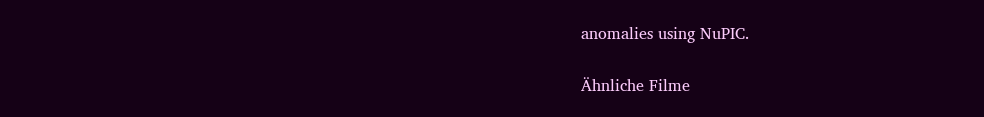anomalies using NuPIC.

Ähnliche Filme